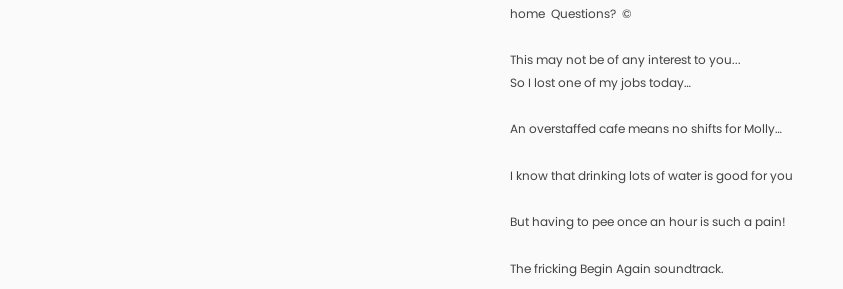home  Questions?  ©

This may not be of any interest to you...
So I lost one of my jobs today…

An overstaffed cafe means no shifts for Molly…

I know that drinking lots of water is good for you

But having to pee once an hour is such a pain!

The fricking Begin Again soundtrack.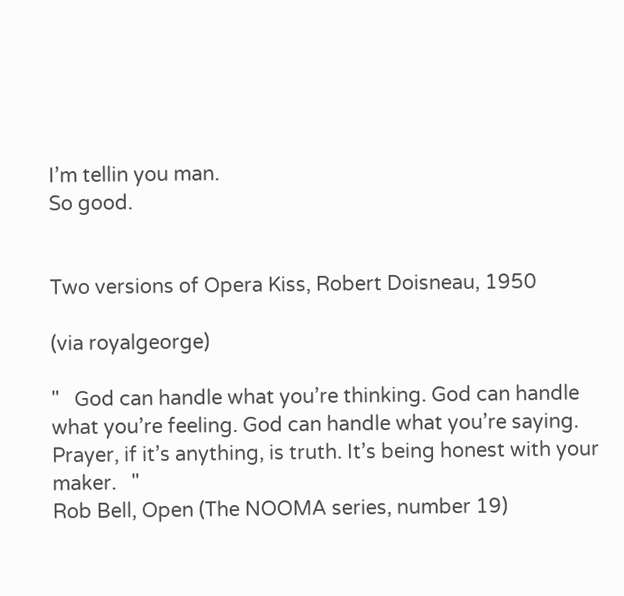I’m tellin you man.
So good.


Two versions of Opera Kiss, Robert Doisneau, 1950

(via royalgeorge)

"   God can handle what you’re thinking. God can handle what you’re feeling. God can handle what you’re saying. Prayer, if it’s anything, is truth. It’s being honest with your maker.   "
Rob Bell, Open (The NOOMA series, number 19)